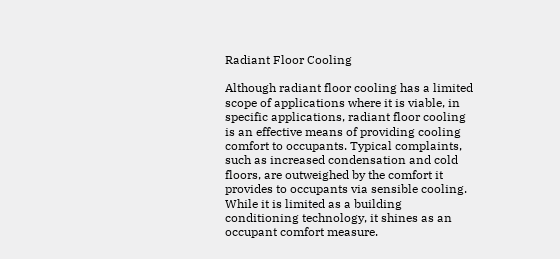Radiant Floor Cooling

Although radiant floor cooling has a limited scope of applications where it is viable, in specific applications, radiant floor cooling is an effective means of providing cooling comfort to occupants. Typical complaints, such as increased condensation and cold floors, are outweighed by the comfort it provides to occupants via sensible cooling. While it is limited as a building conditioning technology, it shines as an occupant comfort measure.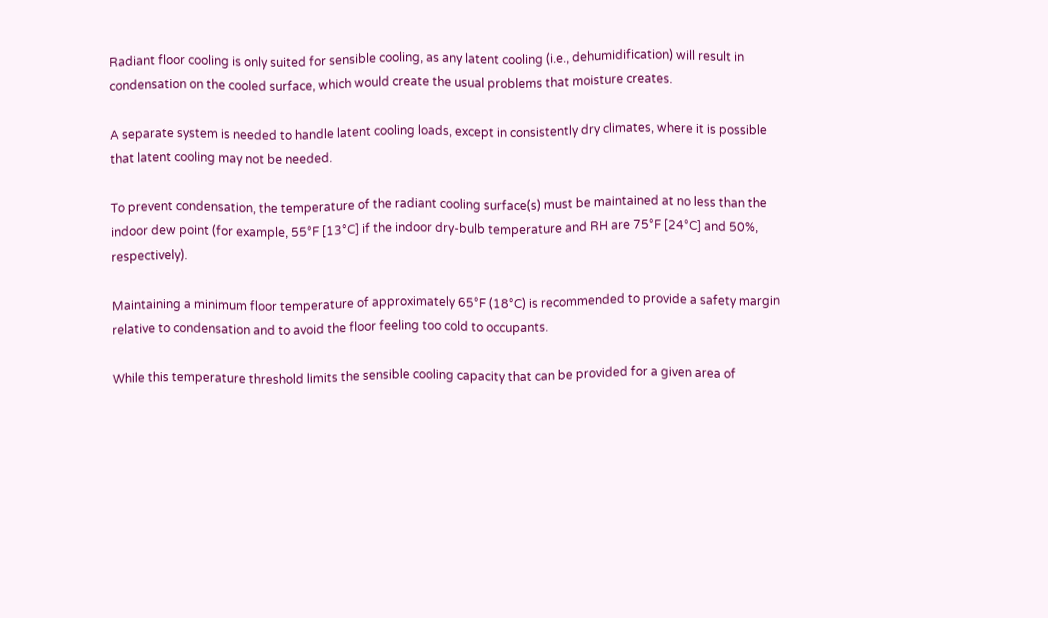Radiant floor cooling is only suited for sensible cooling, as any latent cooling (i.e., dehumidification) will result in condensation on the cooled surface, which would create the usual problems that moisture creates.

A separate system is needed to handle latent cooling loads, except in consistently dry climates, where it is possible that latent cooling may not be needed.

To prevent condensation, the temperature of the radiant cooling surface(s) must be maintained at no less than the indoor dew point (for example, 55°F [13°C] if the indoor dry-bulb temperature and RH are 75°F [24°C] and 50%, respectively).

Maintaining a minimum floor temperature of approximately 65°F (18°C) is recommended to provide a safety margin relative to condensation and to avoid the floor feeling too cold to occupants.

While this temperature threshold limits the sensible cooling capacity that can be provided for a given area of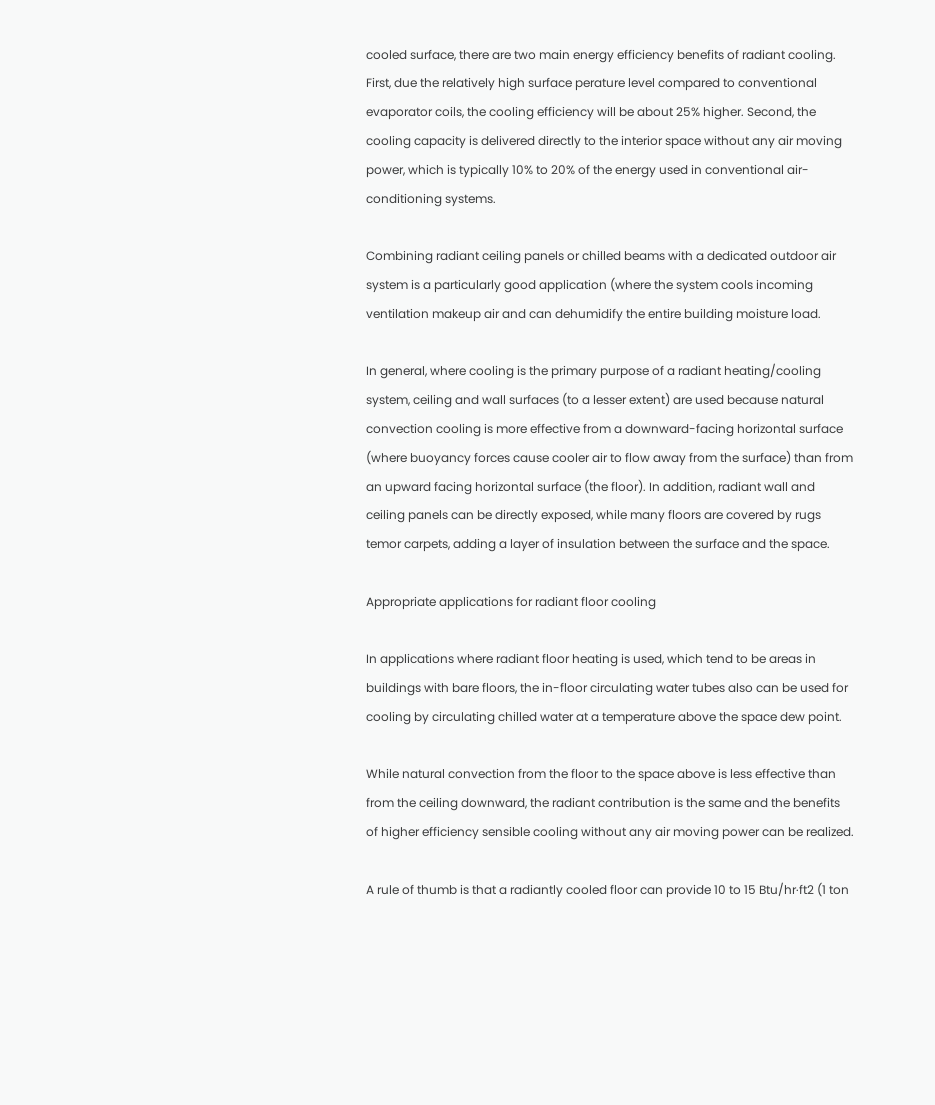cooled surface, there are two main energy efficiency benefits of radiant cooling. First, due the relatively high surface perature level compared to conventional evaporator coils, the cooling efficiency will be about 25% higher. Second, the cooling capacity is delivered directly to the interior space without any air moving power, which is typically 10% to 20% of the energy used in conventional air-conditioning systems.

Combining radiant ceiling panels or chilled beams with a dedicated outdoor air system is a particularly good application (where the system cools incoming ventilation makeup air and can dehumidify the entire building moisture load.

In general, where cooling is the primary purpose of a radiant heating/cooling system, ceiling and wall surfaces (to a lesser extent) are used because natural convection cooling is more effective from a downward-facing horizontal surface (where buoyancy forces cause cooler air to flow away from the surface) than from an upward facing horizontal surface (the floor). In addition, radiant wall and ceiling panels can be directly exposed, while many floors are covered by rugs temor carpets, adding a layer of insulation between the surface and the space.

Appropriate applications for radiant floor cooling

In applications where radiant floor heating is used, which tend to be areas in buildings with bare floors, the in-floor circulating water tubes also can be used for cooling by circulating chilled water at a temperature above the space dew point.

While natural convection from the floor to the space above is less effective than from the ceiling downward, the radiant contribution is the same and the benefits of higher efficiency sensible cooling without any air moving power can be realized.

A rule of thumb is that a radiantly cooled floor can provide 10 to 15 Btu/hr·ft2 (1 ton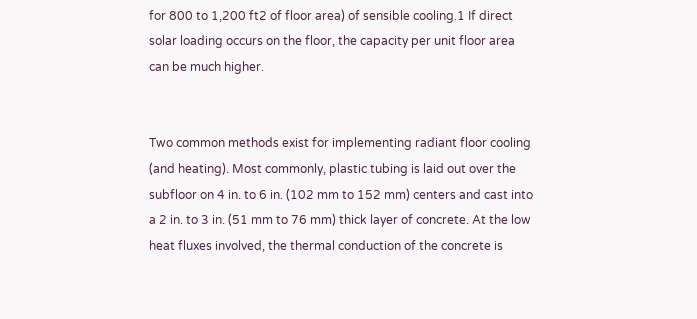for 800 to 1,200 ft2 of floor area) of sensible cooling.1 If direct solar loading occurs on the floor, the capacity per unit floor area can be much higher.


Two common methods exist for implementing radiant floor cooling (and heating). Most commonly, plastic tubing is laid out over the subfloor on 4 in. to 6 in. (102 mm to 152 mm) centers and cast into a 2 in. to 3 in. (51 mm to 76 mm) thick layer of concrete. At the low heat fluxes involved, the thermal conduction of the concrete is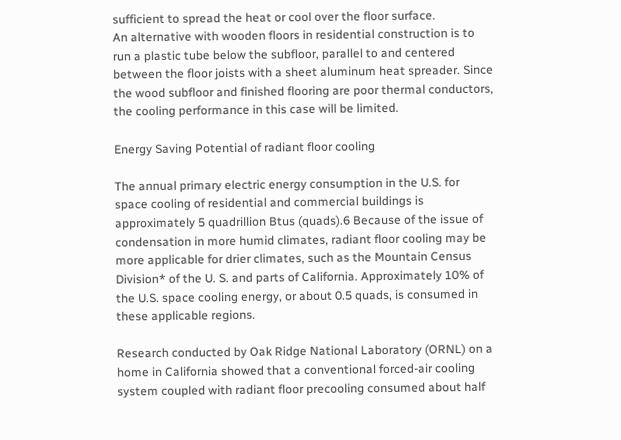sufficient to spread the heat or cool over the floor surface.
An alternative with wooden floors in residential construction is to run a plastic tube below the subfloor, parallel to and centered between the floor joists with a sheet aluminum heat spreader. Since the wood subfloor and finished flooring are poor thermal conductors, the cooling performance in this case will be limited.

Energy Saving Potential of radiant floor cooling

The annual primary electric energy consumption in the U.S. for space cooling of residential and commercial buildings is approximately 5 quadrillion Btus (quads).6 Because of the issue of condensation in more humid climates, radiant floor cooling may be more applicable for drier climates, such as the Mountain Census Division* of the U. S. and parts of California. Approximately 10% of the U.S. space cooling energy, or about 0.5 quads, is consumed in these applicable regions.

Research conducted by Oak Ridge National Laboratory (ORNL) on a home in California showed that a conventional forced-air cooling system coupled with radiant floor precooling consumed about half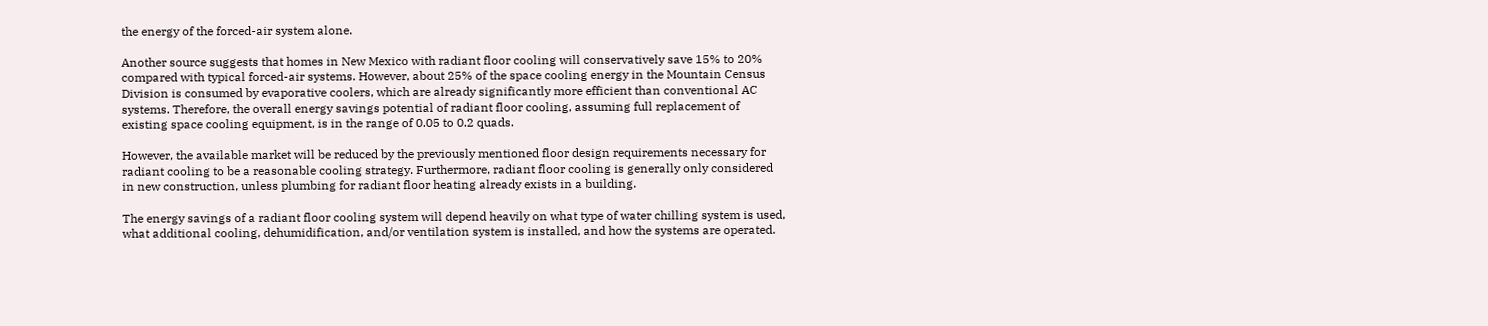the energy of the forced-air system alone.

Another source suggests that homes in New Mexico with radiant floor cooling will conservatively save 15% to 20% compared with typical forced-air systems. However, about 25% of the space cooling energy in the Mountain Census Division is consumed by evaporative coolers, which are already significantly more efficient than conventional AC systems. Therefore, the overall energy savings potential of radiant floor cooling, assuming full replacement of existing space cooling equipment, is in the range of 0.05 to 0.2 quads.

However, the available market will be reduced by the previously mentioned floor design requirements necessary for radiant cooling to be a reasonable cooling strategy. Furthermore, radiant floor cooling is generally only considered in new construction, unless plumbing for radiant floor heating already exists in a building.

The energy savings of a radiant floor cooling system will depend heavily on what type of water chilling system is used, what additional cooling, dehumidification, and/or ventilation system is installed, and how the systems are operated.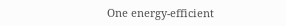One energy-efficient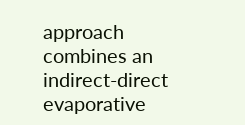approach combines an indirect-direct evaporative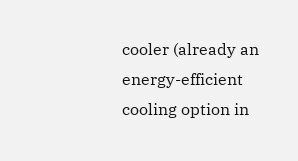cooler (already an energy-efficient cooling option in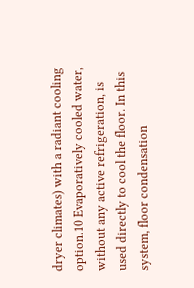dryer climates) with a radiant cooling option.10 Evaporatively cooled water, without any active refrigeration, is used directly to cool the floor. In this system, floor condensation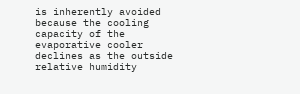is inherently avoided because the cooling capacity of the evaporative cooler declines as the outside relative humidity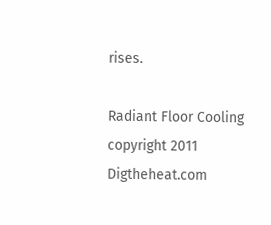rises.

Radiant Floor Cooling copyright 2011 Digtheheat.com